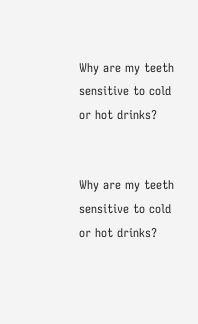Why are my teeth sensitive to cold or hot drinks?


Why are my teeth sensitive to cold or hot drinks?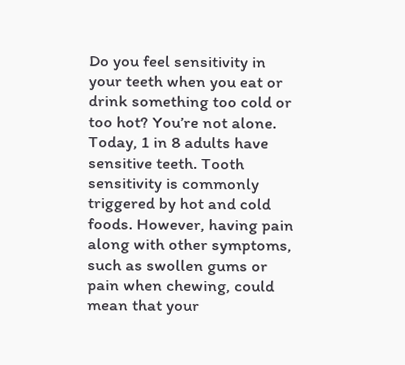Do you feel sensitivity in your teeth when you eat or drink something too cold or too hot? You’re not alone. Today, 1 in 8 adults have sensitive teeth. Tooth sensitivity is commonly triggered by hot and cold foods. However, having pain along with other symptoms, such as swollen gums or pain when chewing, could mean that your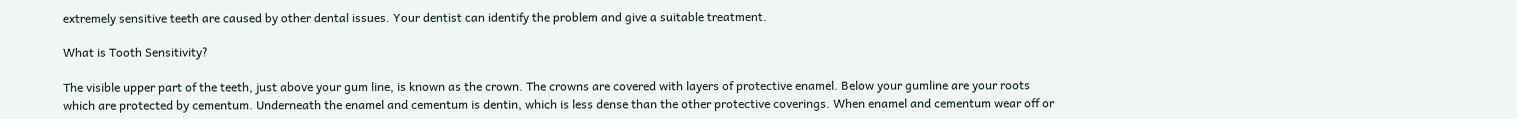extremely sensitive teeth are caused by other dental issues. Your dentist can identify the problem and give a suitable treatment.

What is Tooth Sensitivity?

The visible upper part of the teeth, just above your gum line, is known as the crown. The crowns are covered with layers of protective enamel. Below your gumline are your roots which are protected by cementum. Underneath the enamel and cementum is dentin, which is less dense than the other protective coverings. When enamel and cementum wear off or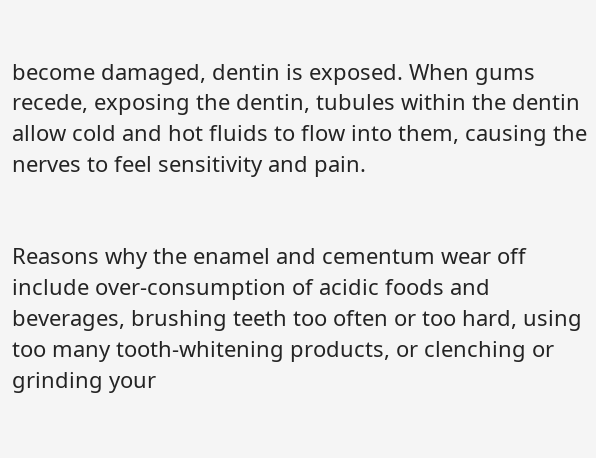become damaged, dentin is exposed. When gums recede, exposing the dentin, tubules within the dentin allow cold and hot fluids to flow into them, causing the nerves to feel sensitivity and pain.


Reasons why the enamel and cementum wear off include over-consumption of acidic foods and beverages, brushing teeth too often or too hard, using too many tooth-whitening products, or clenching or grinding your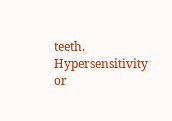teeth. Hypersensitivity or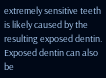extremely sensitive teeth is likely caused by the resulting exposed dentin. Exposed dentin can also be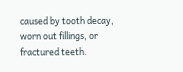caused by tooth decay, worn out fillings, or fractured teeth.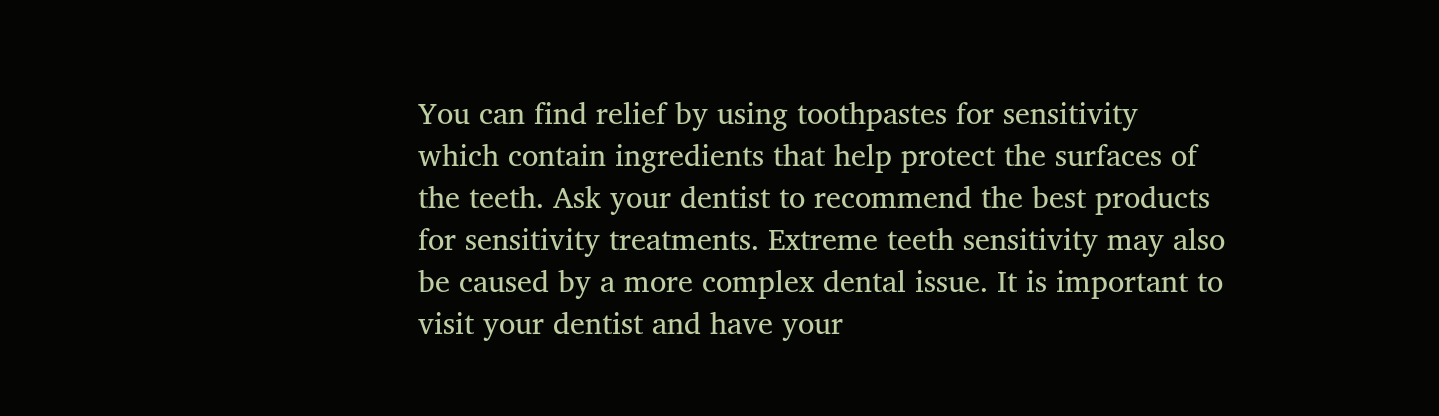You can find relief by using toothpastes for sensitivity which contain ingredients that help protect the surfaces of the teeth. Ask your dentist to recommend the best products for sensitivity treatments. Extreme teeth sensitivity may also be caused by a more complex dental issue. It is important to visit your dentist and have your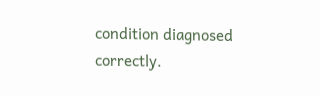condition diagnosed correctly.